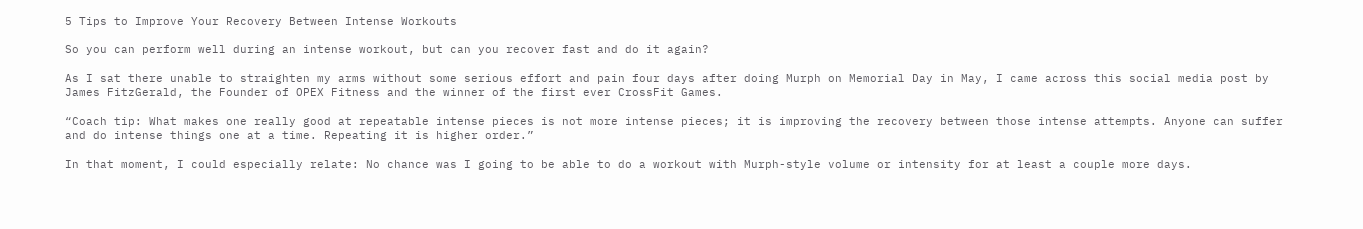5 Tips to Improve Your Recovery Between Intense Workouts

So you can perform well during an intense workout, but can you recover fast and do it again?

As I sat there unable to straighten my arms without some serious effort and pain four days after doing Murph on Memorial Day in May, I came across this social media post by James FitzGerald, the Founder of OPEX Fitness and the winner of the first ever CrossFit Games.

“Coach tip: What makes one really good at repeatable intense pieces is not more intense pieces; it is improving the recovery between those intense attempts. Anyone can suffer and do intense things one at a time. Repeating it is higher order.”

In that moment, I could especially relate: No chance was I going to be able to do a workout with Murph-style volume or intensity for at least a couple more days.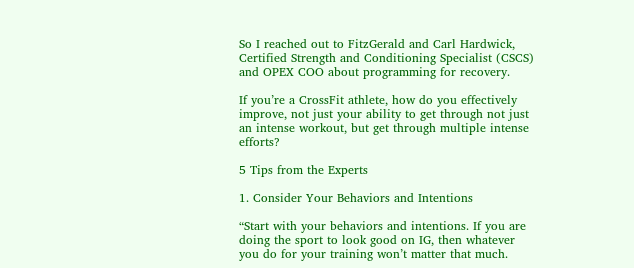So I reached out to FitzGerald and Carl Hardwick, Certified Strength and Conditioning Specialist (CSCS) and OPEX COO about programming for recovery.

If you’re a CrossFit athlete, how do you effectively improve, not just your ability to get through not just an intense workout, but get through multiple intense efforts?

5 Tips from the Experts

1. Consider Your Behaviors and Intentions

“Start with your behaviors and intentions. If you are doing the sport to look good on IG, then whatever you do for your training won’t matter that much.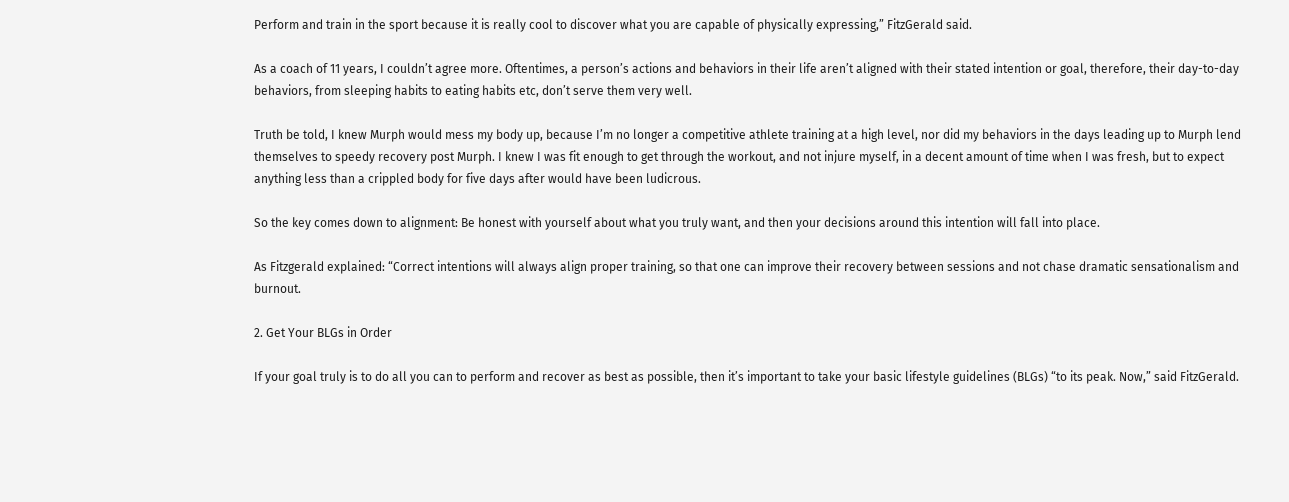Perform and train in the sport because it is really cool to discover what you are capable of physically expressing,” FitzGerald said.

As a coach of 11 years, I couldn’t agree more. Oftentimes, a person’s actions and behaviors in their life aren’t aligned with their stated intention or goal, therefore, their day-to-day behaviors, from sleeping habits to eating habits etc, don’t serve them very well.

Truth be told, I knew Murph would mess my body up, because I’m no longer a competitive athlete training at a high level, nor did my behaviors in the days leading up to Murph lend themselves to speedy recovery post Murph. I knew I was fit enough to get through the workout, and not injure myself, in a decent amount of time when I was fresh, but to expect anything less than a crippled body for five days after would have been ludicrous.

So the key comes down to alignment: Be honest with yourself about what you truly want, and then your decisions around this intention will fall into place.

As Fitzgerald explained: “Correct intentions will always align proper training, so that one can improve their recovery between sessions and not chase dramatic sensationalism and burnout.

2. Get Your BLGs in Order

If your goal truly is to do all you can to perform and recover as best as possible, then it’s important to take your basic lifestyle guidelines (BLGs) “to its peak. Now,” said FitzGerald.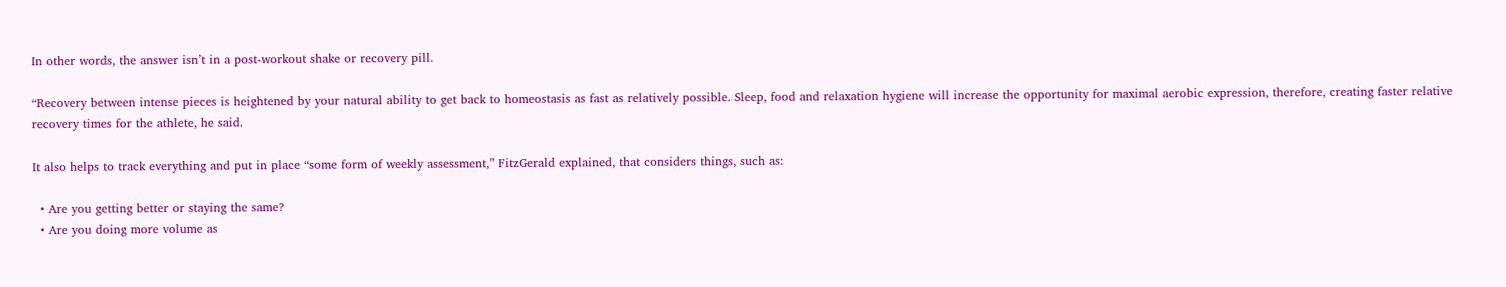In other words, the answer isn’t in a post-workout shake or recovery pill.

“Recovery between intense pieces is heightened by your natural ability to get back to homeostasis as fast as relatively possible. Sleep, food and relaxation hygiene will increase the opportunity for maximal aerobic expression, therefore, creating faster relative recovery times for the athlete, he said.

It also helps to track everything and put in place “some form of weekly assessment,” FitzGerald explained, that considers things, such as:

  • Are you getting better or staying the same?
  • Are you doing more volume as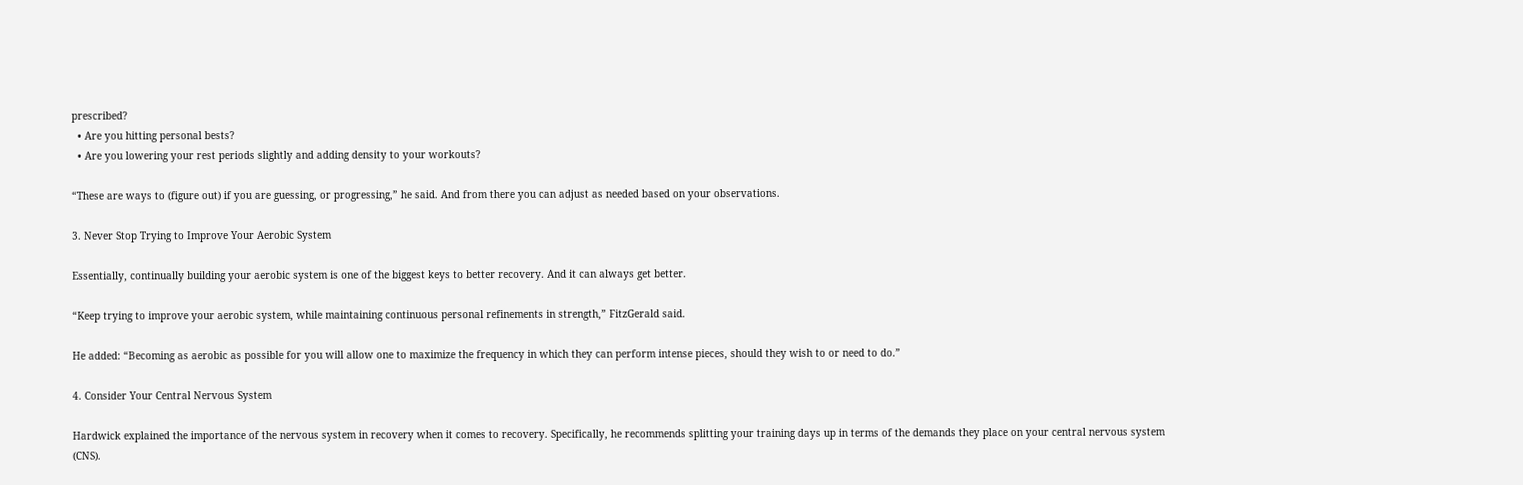prescribed?
  • Are you hitting personal bests?
  • Are you lowering your rest periods slightly and adding density to your workouts?

“These are ways to (figure out) if you are guessing, or progressing,” he said. And from there you can adjust as needed based on your observations.

3. Never Stop Trying to Improve Your Aerobic System

Essentially, continually building your aerobic system is one of the biggest keys to better recovery. And it can always get better.

“Keep trying to improve your aerobic system, while maintaining continuous personal refinements in strength,” FitzGerald said.

He added: “Becoming as aerobic as possible for you will allow one to maximize the frequency in which they can perform intense pieces, should they wish to or need to do.”

4. Consider Your Central Nervous System

Hardwick explained the importance of the nervous system in recovery when it comes to recovery. Specifically, he recommends splitting your training days up in terms of the demands they place on your central nervous system (CNS).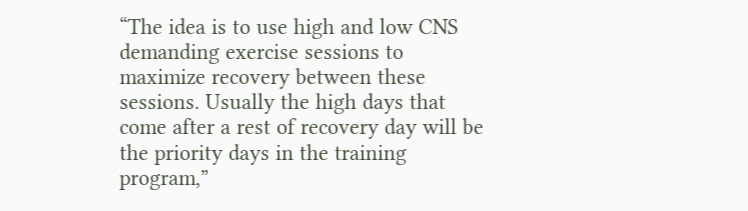“The idea is to use high and low CNS demanding exercise sessions to maximize recovery between these sessions. Usually the high days that come after a rest of recovery day will be the priority days in the training program,”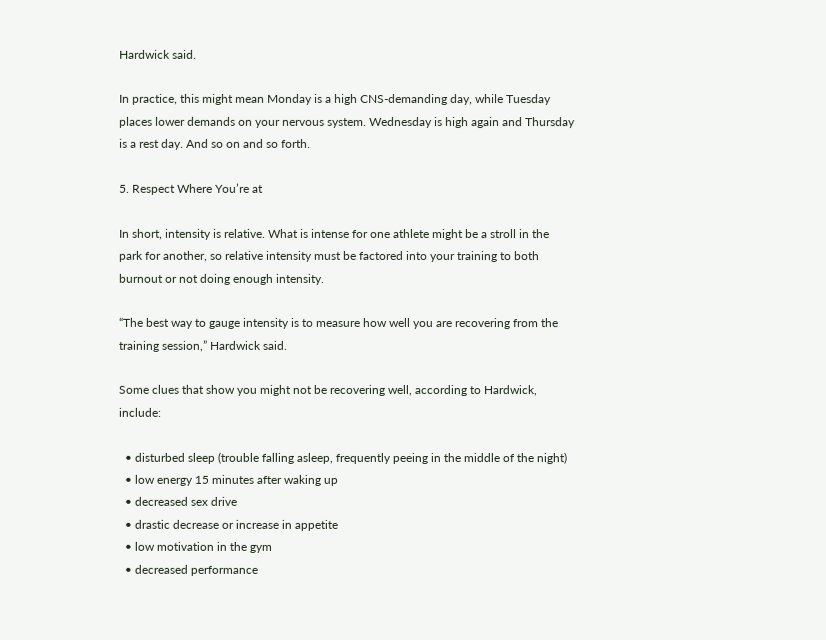Hardwick said.

In practice, this might mean Monday is a high CNS-demanding day, while Tuesday places lower demands on your nervous system. Wednesday is high again and Thursday is a rest day. And so on and so forth.

5. Respect Where You’re at

In short, intensity is relative. What is intense for one athlete might be a stroll in the park for another, so relative intensity must be factored into your training to both burnout or not doing enough intensity.

“The best way to gauge intensity is to measure how well you are recovering from the training session,” Hardwick said.

Some clues that show you might not be recovering well, according to Hardwick, include:

  • disturbed sleep (trouble falling asleep, frequently peeing in the middle of the night)
  • low energy 15 minutes after waking up
  • decreased sex drive
  • drastic decrease or increase in appetite
  • low motivation in the gym
  • decreased performance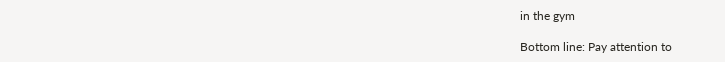in the gym

Bottom line: Pay attention to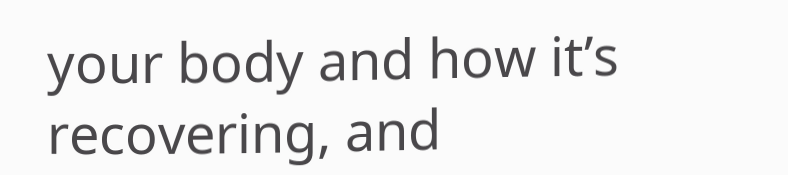your body and how it’s recovering, and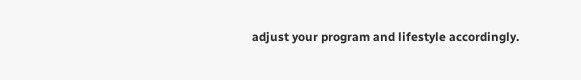adjust your program and lifestyle accordingly.